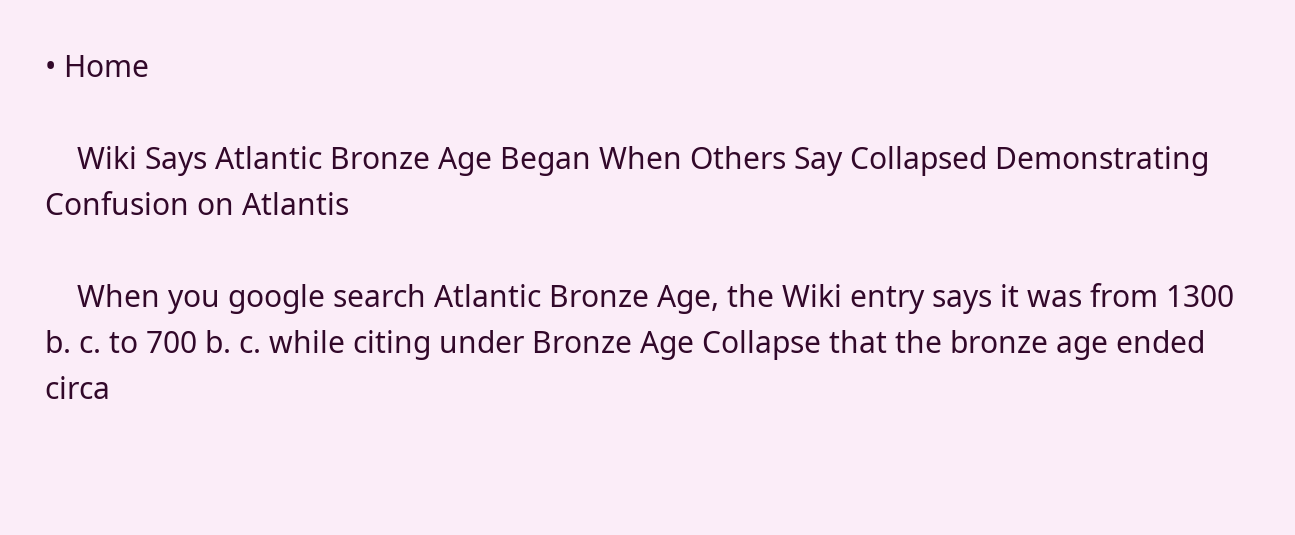• Home

    Wiki Says Atlantic Bronze Age Began When Others Say Collapsed Demonstrating Confusion on Atlantis

    When you google search Atlantic Bronze Age, the Wiki entry says it was from 1300 b. c. to 700 b. c. while citing under Bronze Age Collapse that the bronze age ended circa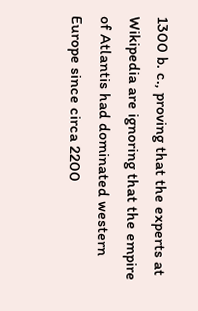1300 b. c., proving that the experts at Wikipedia are ignoring that the empire of Atlantis had dominated western Europe since circa 2200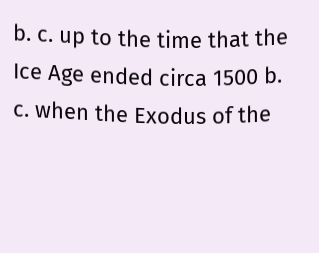b. c. up to the time that the Ice Age ended circa 1500 b. c. when the Exodus of the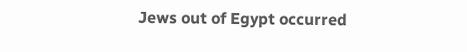Jews out of Egypt occurred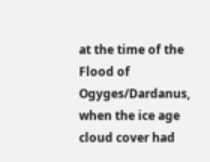at the time of the Flood of Ogyges/Dardanus, when the ice age cloud cover had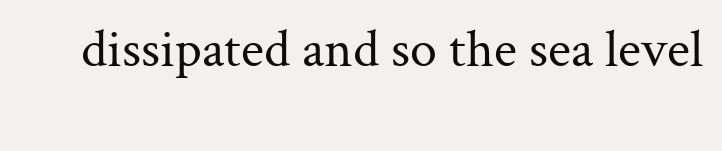dissipated and so the sea level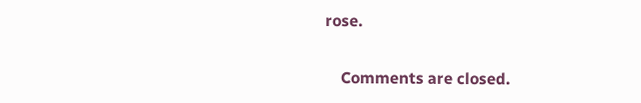rose.


    Comments are closed.